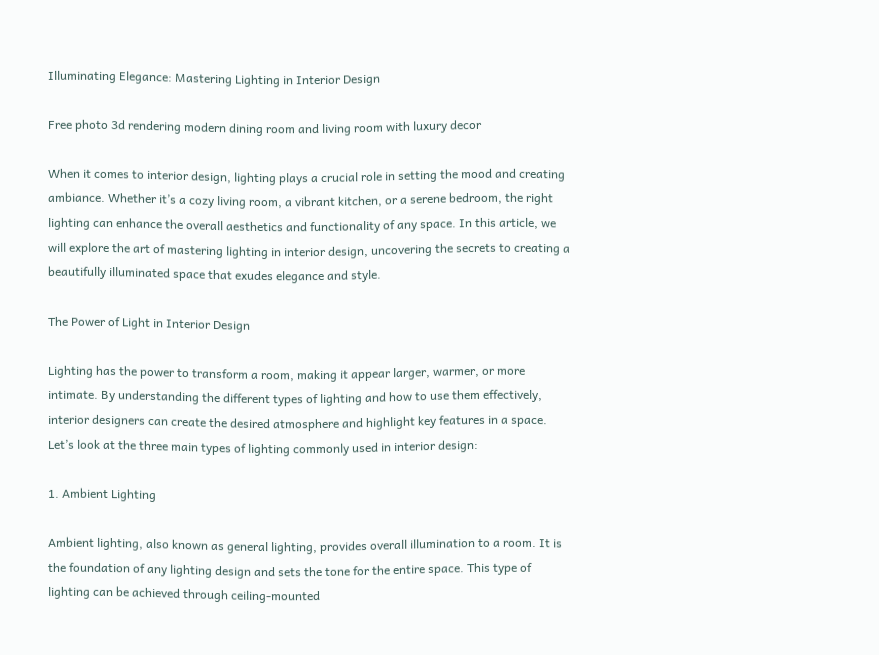Illuminating Elegance: Mastering Lighting in Interior Design

Free photo 3d rendering modern dining room and living room with luxury decor

When it comes to interior design, lighting plays a crucial role in setting the mood and creating ambiance. Whether it’s a cozy living room, a vibrant kitchen, or a serene bedroom, the right lighting can enhance the overall aesthetics and functionality of any space. In this article, we will explore the art of mastering lighting in interior design, uncovering the secrets to creating a beautifully illuminated space that exudes elegance and style.

The Power of Light in Interior Design

Lighting has the power to transform a room, making it appear larger, warmer, or more intimate. By understanding the different types of lighting and how to use them effectively, interior designers can create the desired atmosphere and highlight key features in a space. Let’s look at the three main types of lighting commonly used in interior design:

1. Ambient Lighting

Ambient lighting, also known as general lighting, provides overall illumination to a room. It is the foundation of any lighting design and sets the tone for the entire space. This type of lighting can be achieved through ceiling-mounted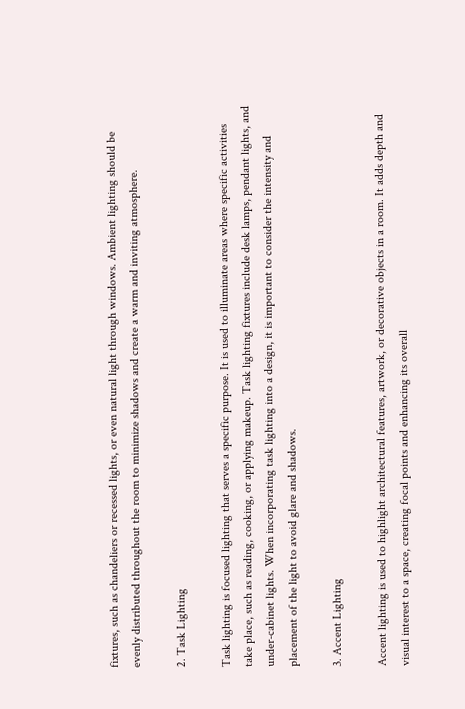fixtures, such as chandeliers or recessed lights, or even natural light through windows. Ambient lighting should be evenly distributed throughout the room to minimize shadows and create a warm and inviting atmosphere.

2. Task Lighting

Task lighting is focused lighting that serves a specific purpose. It is used to illuminate areas where specific activities take place, such as reading, cooking, or applying makeup. Task lighting fixtures include desk lamps, pendant lights, and under-cabinet lights. When incorporating task lighting into a design, it is important to consider the intensity and placement of the light to avoid glare and shadows.

3. Accent Lighting

Accent lighting is used to highlight architectural features, artwork, or decorative objects in a room. It adds depth and visual interest to a space, creating focal points and enhancing its overall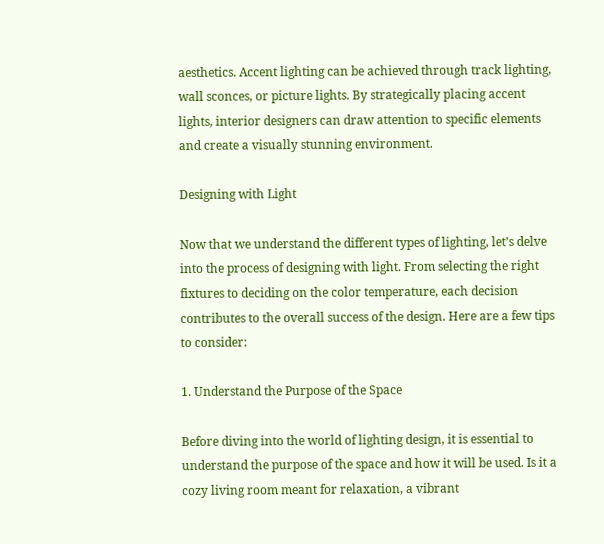aesthetics. Accent lighting can be achieved through track lighting, wall sconces, or picture lights. By strategically placing accent lights, interior designers can draw attention to specific elements and create a visually stunning environment.

Designing with Light

Now that we understand the different types of lighting, let’s delve into the process of designing with light. From selecting the right fixtures to deciding on the color temperature, each decision contributes to the overall success of the design. Here are a few tips to consider:

1. Understand the Purpose of the Space

Before diving into the world of lighting design, it is essential to understand the purpose of the space and how it will be used. Is it a cozy living room meant for relaxation, a vibrant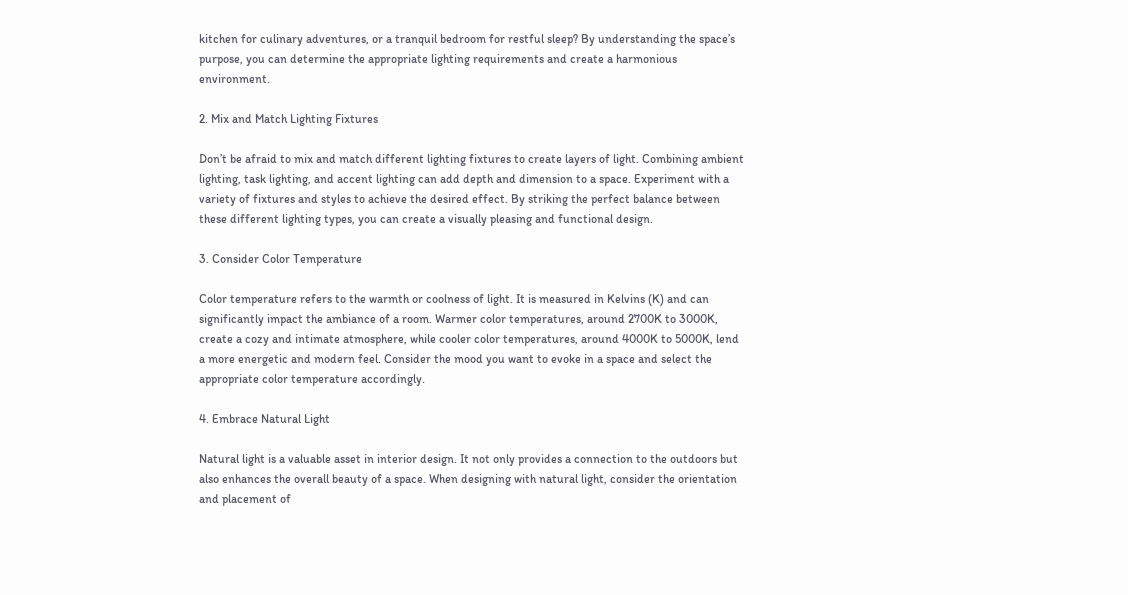kitchen for culinary adventures, or a tranquil bedroom for restful sleep? By understanding the space’s purpose, you can determine the appropriate lighting requirements and create a harmonious environment.

2. Mix and Match Lighting Fixtures

Don’t be afraid to mix and match different lighting fixtures to create layers of light. Combining ambient lighting, task lighting, and accent lighting can add depth and dimension to a space. Experiment with a variety of fixtures and styles to achieve the desired effect. By striking the perfect balance between these different lighting types, you can create a visually pleasing and functional design.

3. Consider Color Temperature

Color temperature refers to the warmth or coolness of light. It is measured in Kelvins (K) and can significantly impact the ambiance of a room. Warmer color temperatures, around 2700K to 3000K, create a cozy and intimate atmosphere, while cooler color temperatures, around 4000K to 5000K, lend a more energetic and modern feel. Consider the mood you want to evoke in a space and select the appropriate color temperature accordingly.

4. Embrace Natural Light

Natural light is a valuable asset in interior design. It not only provides a connection to the outdoors but also enhances the overall beauty of a space. When designing with natural light, consider the orientation and placement of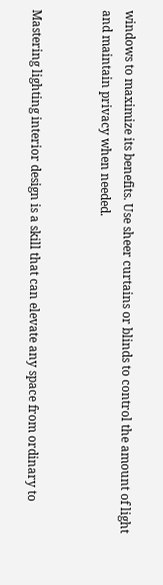windows to maximize its benefits. Use sheer curtains or blinds to control the amount of light and maintain privacy when needed.


Mastering lighting interior design is a skill that can elevate any space from ordinary to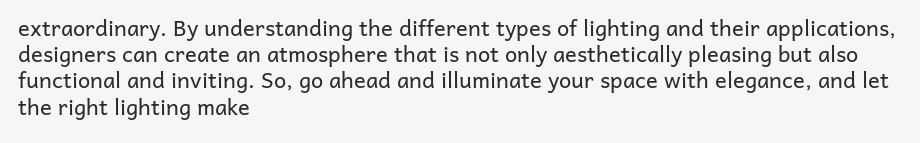extraordinary. By understanding the different types of lighting and their applications, designers can create an atmosphere that is not only aesthetically pleasing but also functional and inviting. So, go ahead and illuminate your space with elegance, and let the right lighting make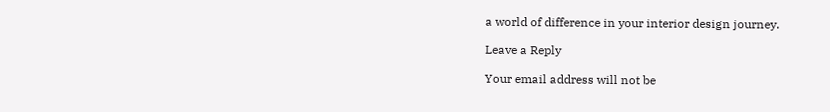a world of difference in your interior design journey.

Leave a Reply

Your email address will not be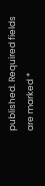published. Required fields are marked *